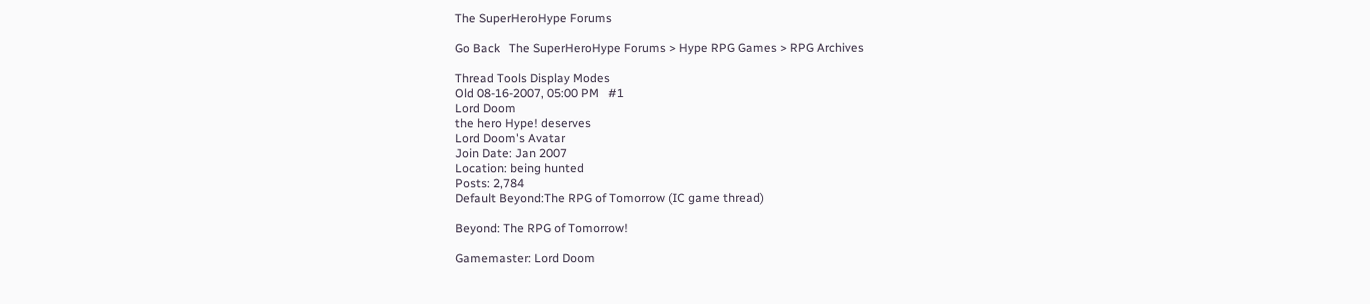The SuperHeroHype Forums

Go Back   The SuperHeroHype Forums > Hype RPG Games > RPG Archives

Thread Tools Display Modes
Old 08-16-2007, 05:00 PM   #1
Lord Doom
the hero Hype! deserves
Lord Doom's Avatar
Join Date: Jan 2007
Location: being hunted
Posts: 2,784
Default Beyond:The RPG of Tomorrow (IC game thread)

Beyond: The RPG of Tomorrow!

Gamemaster: Lord Doom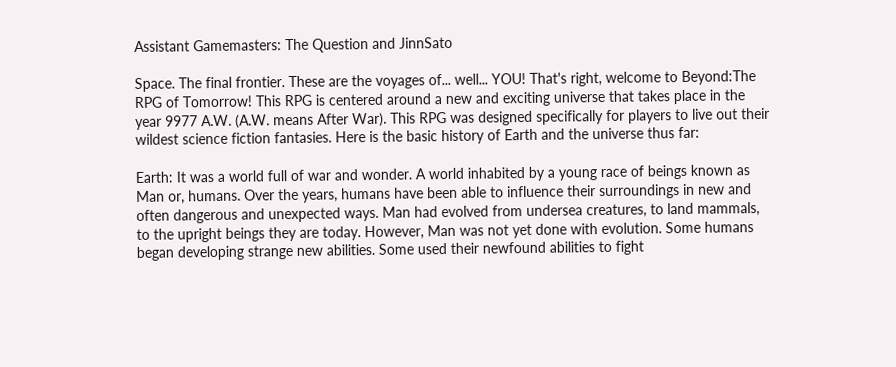Assistant Gamemasters: The Question and JinnSato

Space. The final frontier. These are the voyages of... well... YOU! That's right, welcome to Beyond:The RPG of Tomorrow! This RPG is centered around a new and exciting universe that takes place in the year 9977 A.W. (A.W. means After War). This RPG was designed specifically for players to live out their wildest science fiction fantasies. Here is the basic history of Earth and the universe thus far:

Earth: It was a world full of war and wonder. A world inhabited by a young race of beings known as Man or, humans. Over the years, humans have been able to influence their surroundings in new and often dangerous and unexpected ways. Man had evolved from undersea creatures, to land mammals, to the upright beings they are today. However, Man was not yet done with evolution. Some humans began developing strange new abilities. Some used their newfound abilities to fight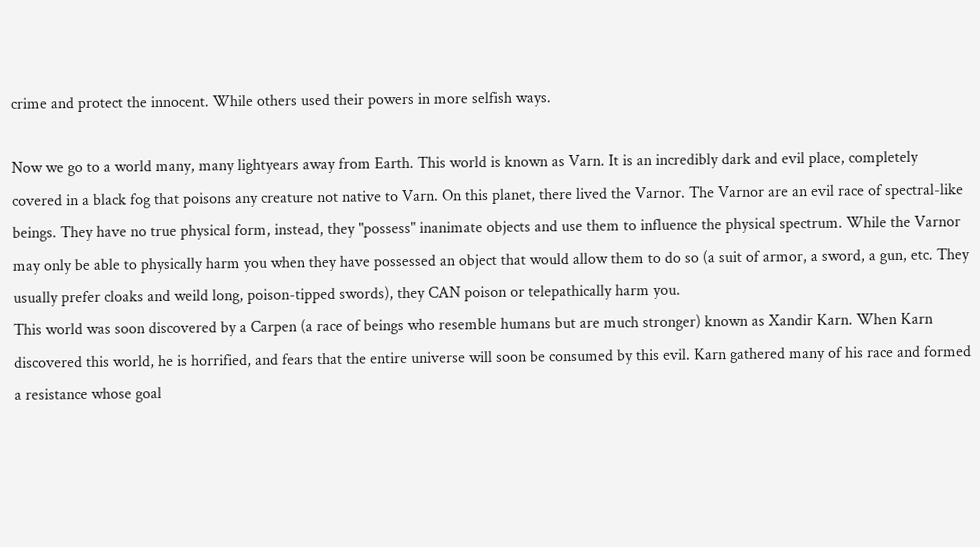crime and protect the innocent. While others used their powers in more selfish ways.

Now we go to a world many, many lightyears away from Earth. This world is known as Varn. It is an incredibly dark and evil place, completely covered in a black fog that poisons any creature not native to Varn. On this planet, there lived the Varnor. The Varnor are an evil race of spectral-like beings. They have no true physical form, instead, they "possess" inanimate objects and use them to influence the physical spectrum. While the Varnor may only be able to physically harm you when they have possessed an object that would allow them to do so (a suit of armor, a sword, a gun, etc. They usually prefer cloaks and weild long, poison-tipped swords), they CAN poison or telepathically harm you.
This world was soon discovered by a Carpen (a race of beings who resemble humans but are much stronger) known as Xandir Karn. When Karn discovered this world, he is horrified, and fears that the entire universe will soon be consumed by this evil. Karn gathered many of his race and formed a resistance whose goal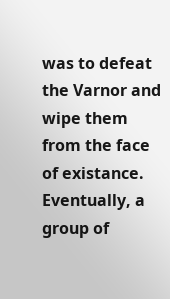was to defeat the Varnor and wipe them from the face of existance. Eventually, a group of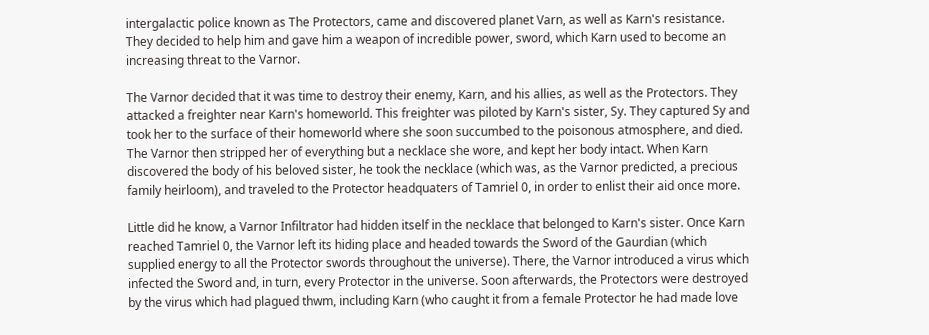intergalactic police known as The Protectors, came and discovered planet Varn, as well as Karn's resistance. They decided to help him and gave him a weapon of incredible power, sword, which Karn used to become an increasing threat to the Varnor.

The Varnor decided that it was time to destroy their enemy, Karn, and his allies, as well as the Protectors. They attacked a freighter near Karn's homeworld. This freighter was piloted by Karn's sister, Sy. They captured Sy and took her to the surface of their homeworld where she soon succumbed to the poisonous atmosphere, and died. The Varnor then stripped her of everything but a necklace she wore, and kept her body intact. When Karn discovered the body of his beloved sister, he took the necklace (which was, as the Varnor predicted, a precious family heirloom), and traveled to the Protector headquaters of Tamriel 0, in order to enlist their aid once more.

Little did he know, a Varnor Infiltrator had hidden itself in the necklace that belonged to Karn's sister. Once Karn reached Tamriel 0, the Varnor left its hiding place and headed towards the Sword of the Gaurdian (which supplied energy to all the Protector swords throughout the universe). There, the Varnor introduced a virus which infected the Sword and, in turn, every Protector in the universe. Soon afterwards, the Protectors were destroyed by the virus which had plagued thwm, including Karn (who caught it from a female Protector he had made love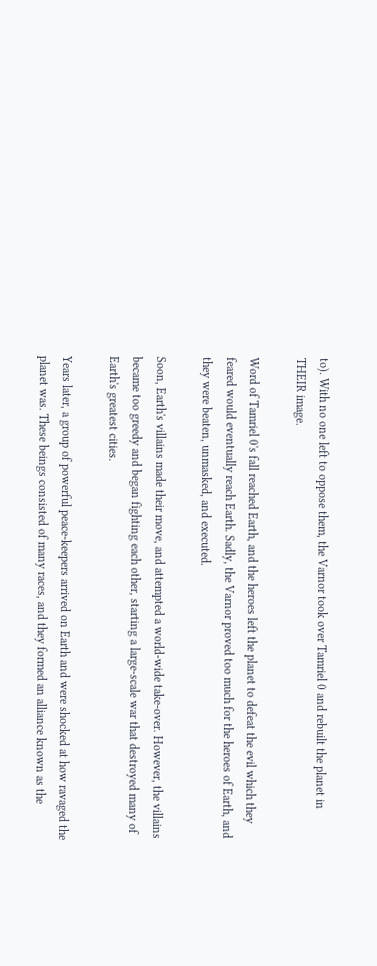to). With no one left to oppose them, the Varnor took over Tamriel 0 and rebuilt the planet in THEIR image.

Word of Tamriel 0's fall reached Earth, and the heroes left the planet to defeat the evil which they feared would eventually reach Earth. Sadly, the Varnor proved too much for the heroes of Earth, and they were beaten, unmasked, and executed.

Soon, Earth's villains made their move, and attempted a world-wide take-over. However, the villains became too greedy and began fighting each other, starting a large-scale war that destroyed many of Earth's greatest cities.

Years later, a group of powerful peace-keepers arrived on Earth and were shocked at how ravaged the planet was. These beings consisted of many races, and they formed an alliance known as the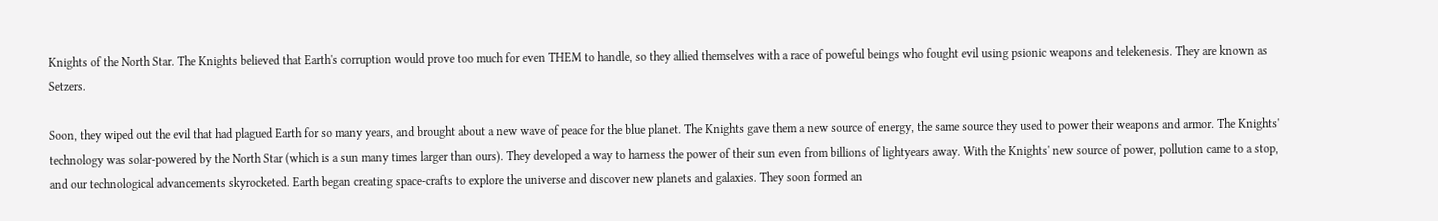Knights of the North Star. The Knights believed that Earth's corruption would prove too much for even THEM to handle, so they allied themselves with a race of poweful beings who fought evil using psionic weapons and telekenesis. They are known as Setzers.

Soon, they wiped out the evil that had plagued Earth for so many years, and brought about a new wave of peace for the blue planet. The Knights gave them a new source of energy, the same source they used to power their weapons and armor. The Knights' technology was solar-powered by the North Star (which is a sun many times larger than ours). They developed a way to harness the power of their sun even from billions of lightyears away. With the Knights' new source of power, pollution came to a stop, and our technological advancements skyrocketed. Earth began creating space-crafts to explore the universe and discover new planets and galaxies. They soon formed an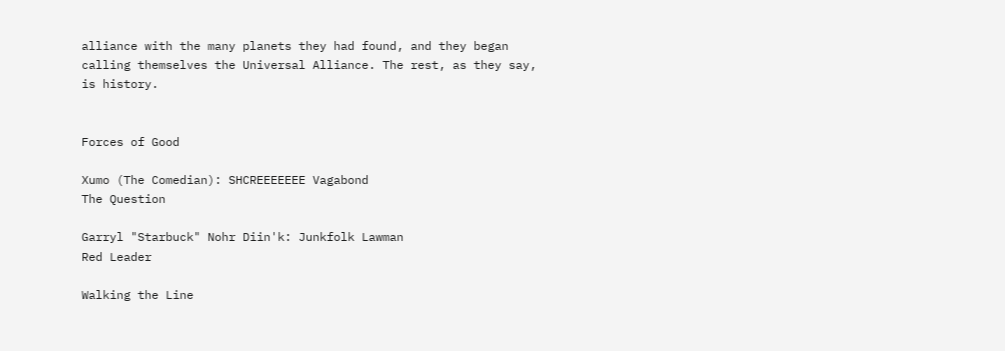alliance with the many planets they had found, and they began calling themselves the Universal Alliance. The rest, as they say, is history.


Forces of Good

Xumo (The Comedian): SHCREEEEEEE Vagabond
The Question

Garryl "Starbuck" Nohr Diin'k: Junkfolk Lawman
Red Leader

Walking the Line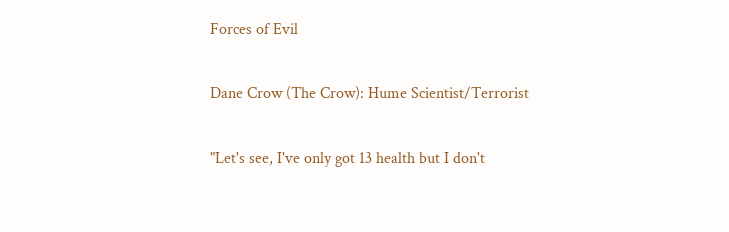Forces of Evil

Dane Crow (The Crow): Hume Scientist/Terrorist

"Let's see, I've only got 13 health but I don't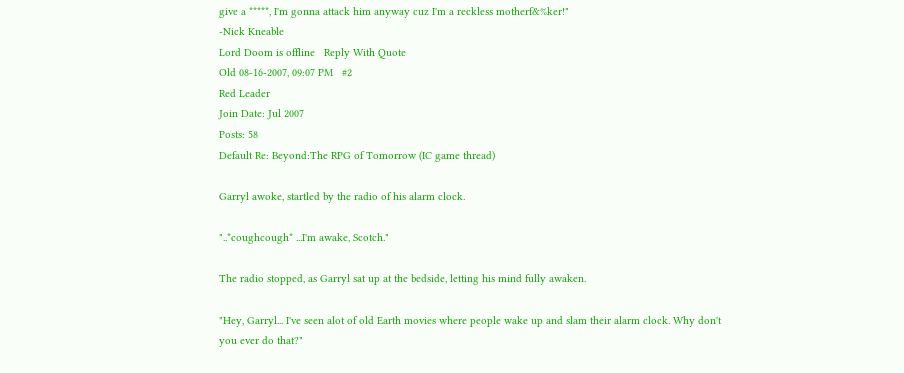give a *****, I'm gonna attack him anyway cuz I'm a reckless motherf&%ker!"
-Nick Kneable
Lord Doom is offline   Reply With Quote
Old 08-16-2007, 09:07 PM   #2
Red Leader
Join Date: Jul 2007
Posts: 58
Default Re: Beyond:The RPG of Tomorrow (IC game thread)

Garryl awoke, startled by the radio of his alarm clock.

"..*coughcough* ...I'm awake, Scotch."

The radio stopped, as Garryl sat up at the bedside, letting his mind fully awaken.

"Hey, Garryl... I've seen alot of old Earth movies where people wake up and slam their alarm clock. Why don't you ever do that?"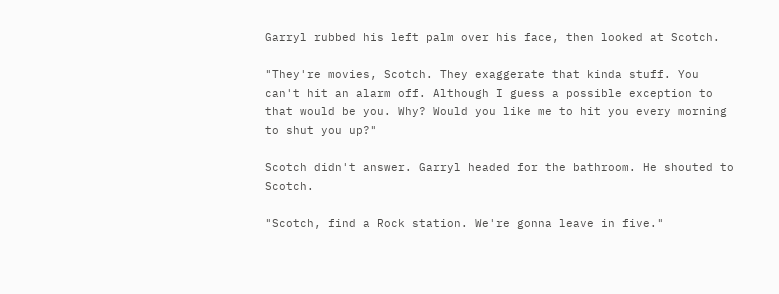Garryl rubbed his left palm over his face, then looked at Scotch.

"They're movies, Scotch. They exaggerate that kinda stuff. You can't hit an alarm off. Although I guess a possible exception to that would be you. Why? Would you like me to hit you every morning to shut you up?"

Scotch didn't answer. Garryl headed for the bathroom. He shouted to Scotch.

"Scotch, find a Rock station. We're gonna leave in five."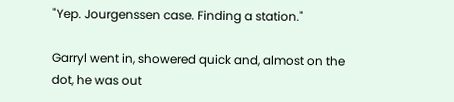"Yep. Jourgenssen case. Finding a station."

Garryl went in, showered quick and, almost on the dot, he was out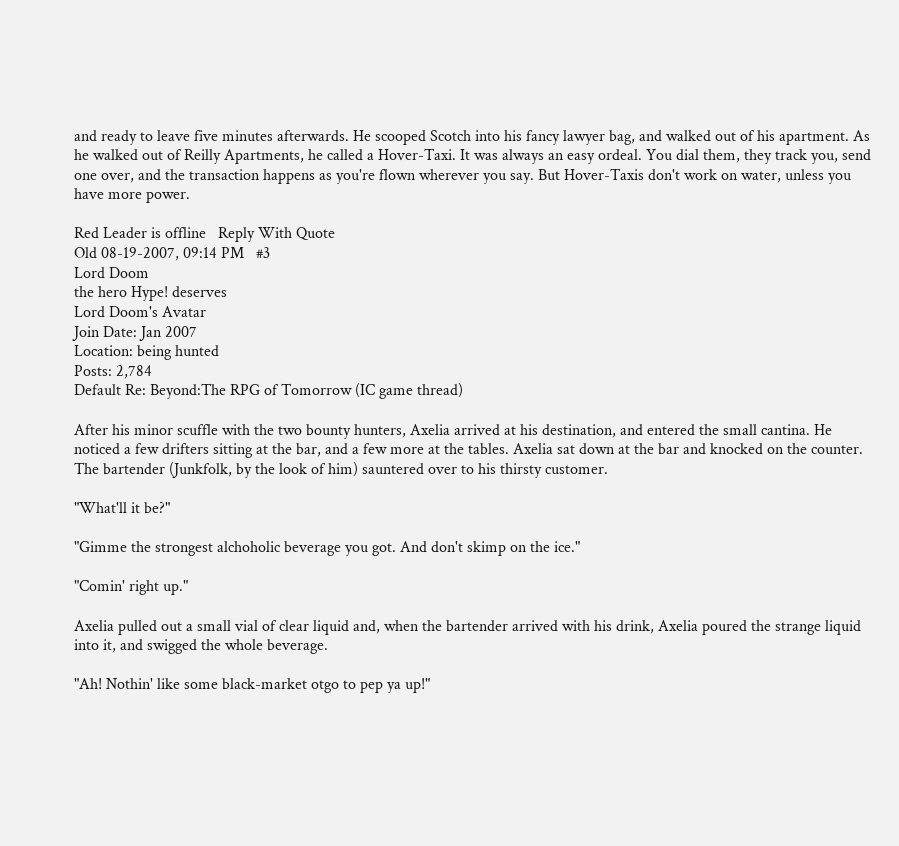and ready to leave five minutes afterwards. He scooped Scotch into his fancy lawyer bag, and walked out of his apartment. As he walked out of Reilly Apartments, he called a Hover-Taxi. It was always an easy ordeal. You dial them, they track you, send one over, and the transaction happens as you're flown wherever you say. But Hover-Taxis don't work on water, unless you have more power.

Red Leader is offline   Reply With Quote
Old 08-19-2007, 09:14 PM   #3
Lord Doom
the hero Hype! deserves
Lord Doom's Avatar
Join Date: Jan 2007
Location: being hunted
Posts: 2,784
Default Re: Beyond:The RPG of Tomorrow (IC game thread)

After his minor scuffle with the two bounty hunters, Axelia arrived at his destination, and entered the small cantina. He noticed a few drifters sitting at the bar, and a few more at the tables. Axelia sat down at the bar and knocked on the counter. The bartender (Junkfolk, by the look of him) sauntered over to his thirsty customer.

"What'll it be?"

"Gimme the strongest alchoholic beverage you got. And don't skimp on the ice."

"Comin' right up."

Axelia pulled out a small vial of clear liquid and, when the bartender arrived with his drink, Axelia poured the strange liquid into it, and swigged the whole beverage.

"Ah! Nothin' like some black-market otgo to pep ya up!"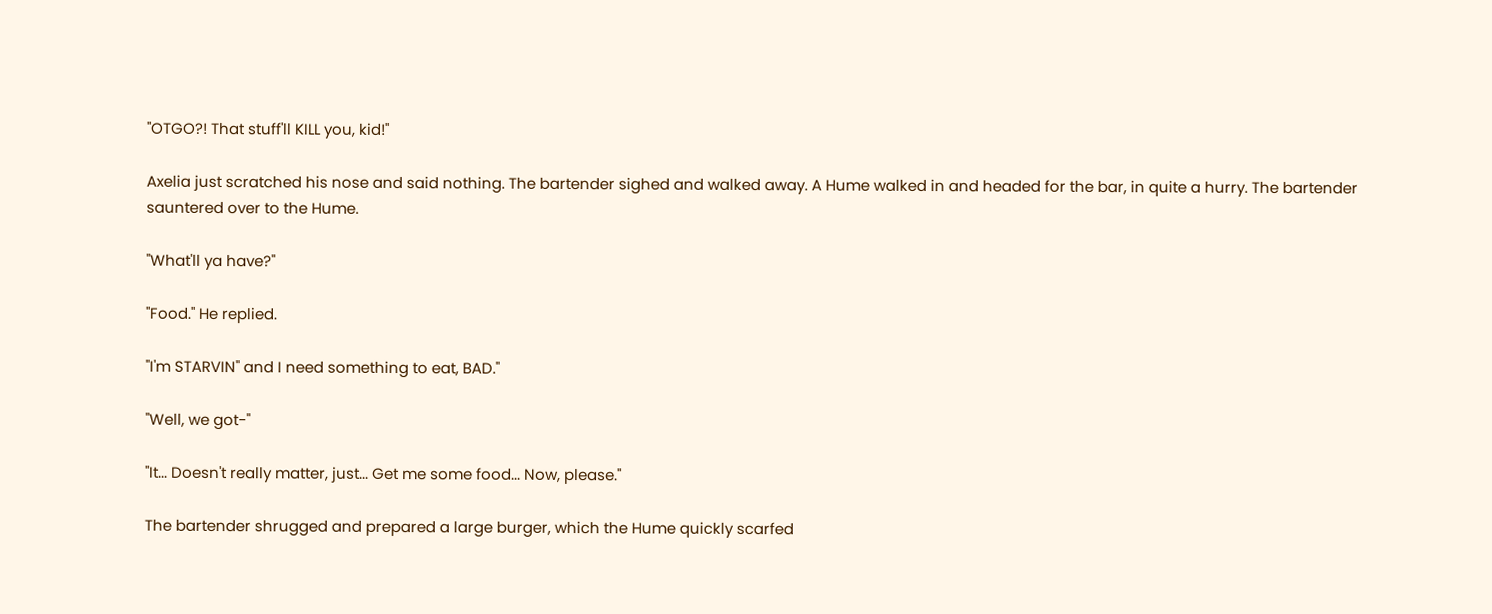"OTGO?! That stuff'll KILL you, kid!"

Axelia just scratched his nose and said nothing. The bartender sighed and walked away. A Hume walked in and headed for the bar, in quite a hurry. The bartender sauntered over to the Hume.

"What'll ya have?"

"Food." He replied.

"I'm STARVIN" and I need something to eat, BAD."

"Well, we got-"

"It... Doesn't really matter, just... Get me some food... Now, please."

The bartender shrugged and prepared a large burger, which the Hume quickly scarfed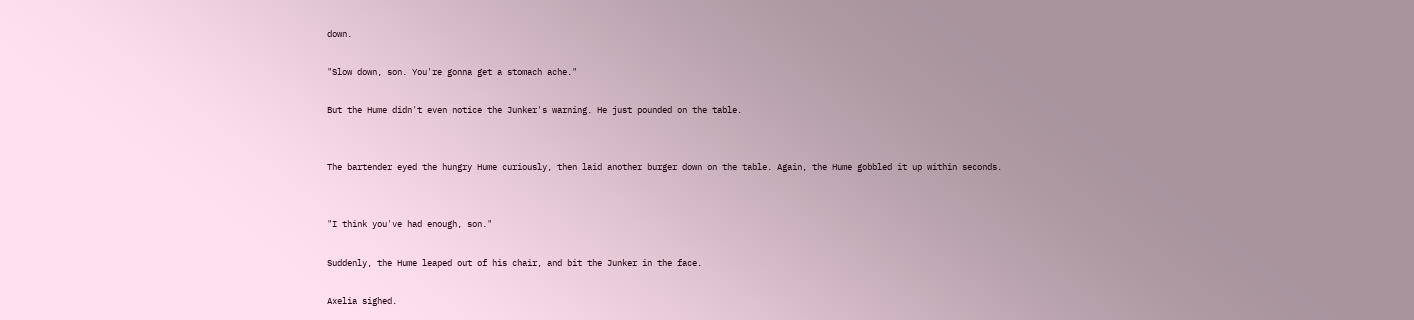down.

"Slow down, son. You're gonna get a stomach ache."

But the Hume didn't even notice the Junker's warning. He just pounded on the table.


The bartender eyed the hungry Hume curiously, then laid another burger down on the table. Again, the Hume gobbled it up within seconds.


"I think you've had enough, son."

Suddenly, the Hume leaped out of his chair, and bit the Junker in the face.

Axelia sighed.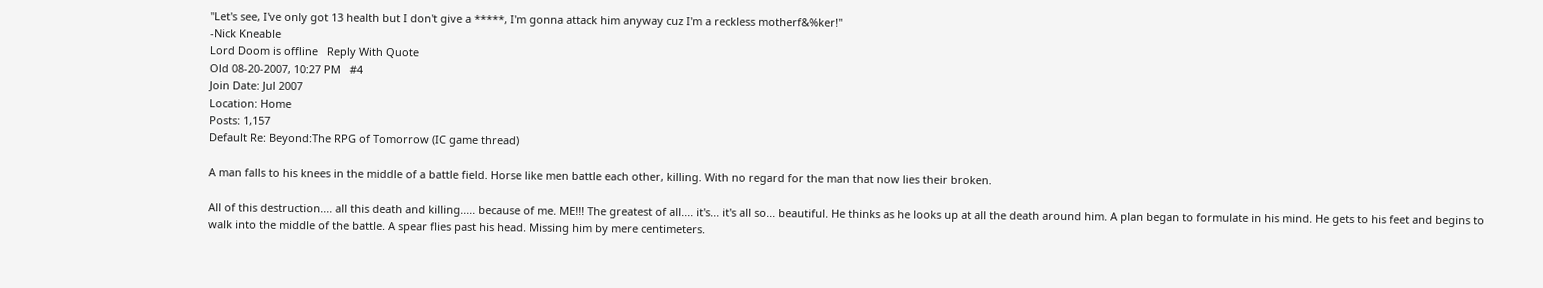"Let's see, I've only got 13 health but I don't give a *****, I'm gonna attack him anyway cuz I'm a reckless motherf&%ker!"
-Nick Kneable
Lord Doom is offline   Reply With Quote
Old 08-20-2007, 10:27 PM   #4
Join Date: Jul 2007
Location: Home
Posts: 1,157
Default Re: Beyond:The RPG of Tomorrow (IC game thread)

A man falls to his knees in the middle of a battle field. Horse like men battle each other, killing. With no regard for the man that now lies their broken.

All of this destruction.... all this death and killing..... because of me. ME!!! The greatest of all.... it's... it's all so... beautiful. He thinks as he looks up at all the death around him. A plan began to formulate in his mind. He gets to his feet and begins to walk into the middle of the battle. A spear flies past his head. Missing him by mere centimeters.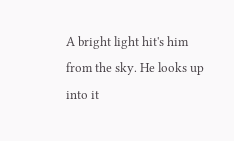A bright light hit's him from the sky. He looks up into it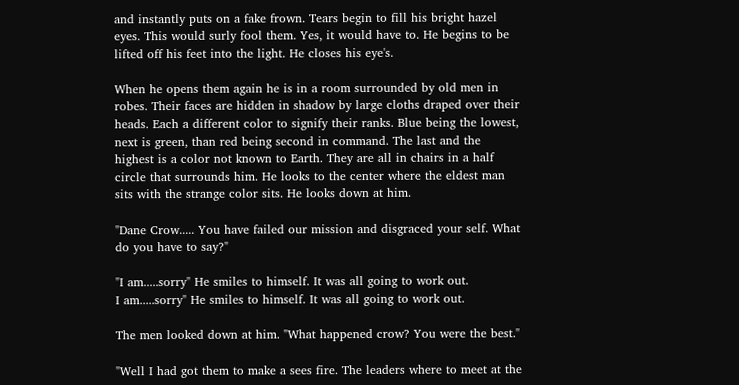and instantly puts on a fake frown. Tears begin to fill his bright hazel eyes. This would surly fool them. Yes, it would have to. He begins to be lifted off his feet into the light. He closes his eye's.

When he opens them again he is in a room surrounded by old men in robes. Their faces are hidden in shadow by large cloths draped over their heads. Each a different color to signify their ranks. Blue being the lowest, next is green, than red being second in command. The last and the highest is a color not known to Earth. They are all in chairs in a half circle that surrounds him. He looks to the center where the eldest man sits with the strange color sits. He looks down at him.

"Dane Crow..... You have failed our mission and disgraced your self. What do you have to say?"

"I am.....sorry" He smiles to himself. It was all going to work out.
I am.....sorry" He smiles to himself. It was all going to work out.

The men looked down at him. "What happened crow? You were the best."

"Well I had got them to make a sees fire. The leaders where to meet at the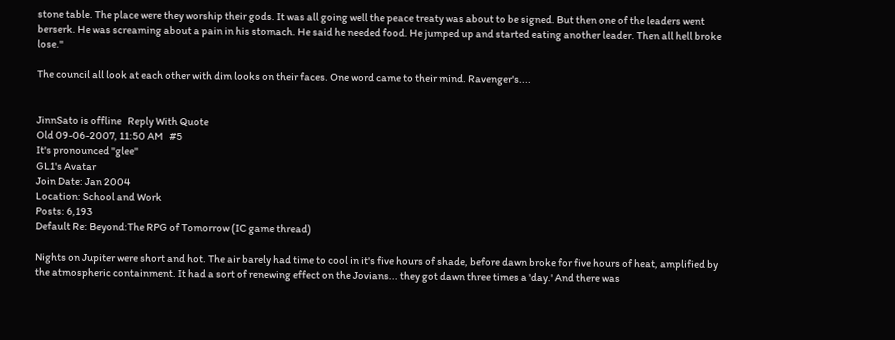stone table. The place were they worship their gods. It was all going well the peace treaty was about to be signed. But then one of the leaders went berserk. He was screaming about a pain in his stomach. He said he needed food. He jumped up and started eating another leader. Then all hell broke lose."

The council all look at each other with dim looks on their faces. One word came to their mind. Ravenger's....


JinnSato is offline   Reply With Quote
Old 09-06-2007, 11:50 AM   #5
It's pronounced "glee"
GL1's Avatar
Join Date: Jan 2004
Location: School and Work
Posts: 6,193
Default Re: Beyond:The RPG of Tomorrow (IC game thread)

Nights on Jupiter were short and hot. The air barely had time to cool in it's five hours of shade, before dawn broke for five hours of heat, amplified by the atmospheric containment. It had a sort of renewing effect on the Jovians... they got dawn three times a 'day.' And there was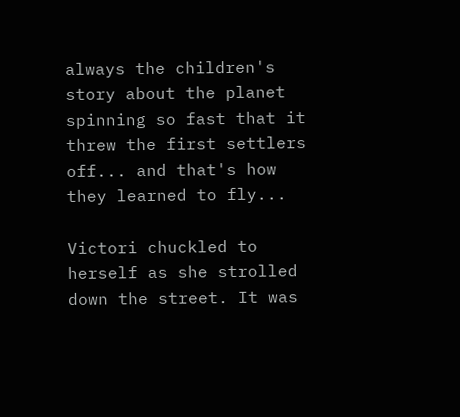always the children's story about the planet spinning so fast that it threw the first settlers off... and that's how they learned to fly...

Victori chuckled to herself as she strolled down the street. It was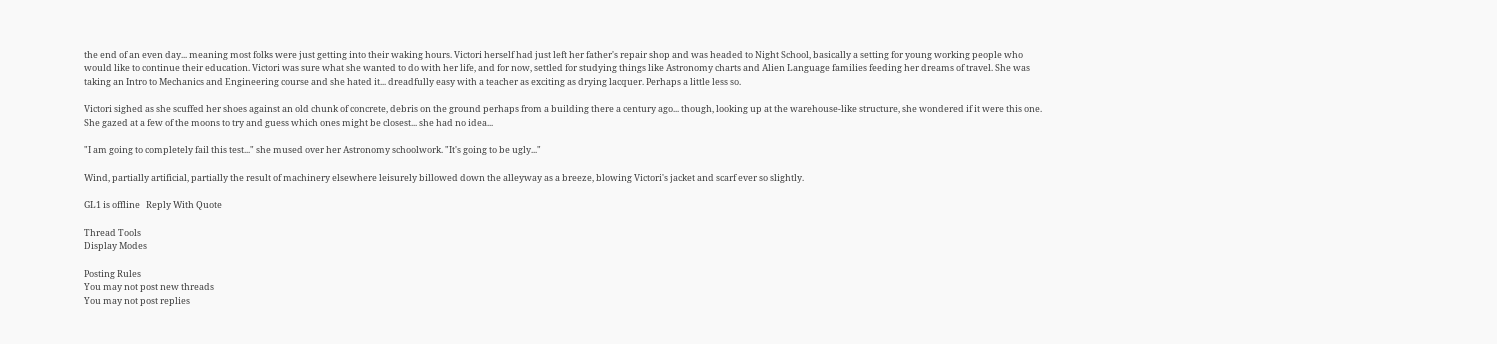the end of an even day... meaning most folks were just getting into their waking hours. Victori herself had just left her father's repair shop and was headed to Night School, basically a setting for young working people who would like to continue their education. Victori was sure what she wanted to do with her life, and for now, settled for studying things like Astronomy charts and Alien Language families feeding her dreams of travel. She was taking an Intro to Mechanics and Engineering course and she hated it... dreadfully easy with a teacher as exciting as drying lacquer. Perhaps a little less so.

Victori sighed as she scuffed her shoes against an old chunk of concrete, debris on the ground perhaps from a building there a century ago... though, looking up at the warehouse-like structure, she wondered if it were this one. She gazed at a few of the moons to try and guess which ones might be closest... she had no idea...

"I am going to completely fail this test..." she mused over her Astronomy schoolwork. "It's going to be ugly..."

Wind, partially artificial, partially the result of machinery elsewhere leisurely billowed down the alleyway as a breeze, blowing Victori's jacket and scarf ever so slightly.

GL1 is offline   Reply With Quote

Thread Tools
Display Modes

Posting Rules
You may not post new threads
You may not post replies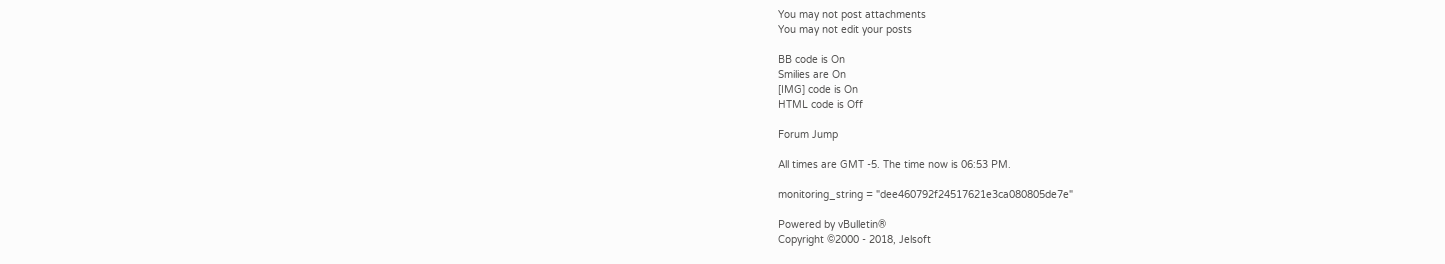You may not post attachments
You may not edit your posts

BB code is On
Smilies are On
[IMG] code is On
HTML code is Off

Forum Jump

All times are GMT -5. The time now is 06:53 PM.

monitoring_string = "dee460792f24517621e3ca080805de7e"

Powered by vBulletin®
Copyright ©2000 - 2018, Jelsoft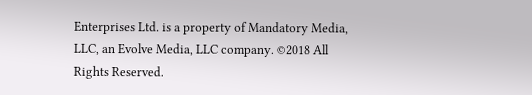Enterprises Ltd. is a property of Mandatory Media, LLC, an Evolve Media, LLC company. ©2018 All Rights Reserved.